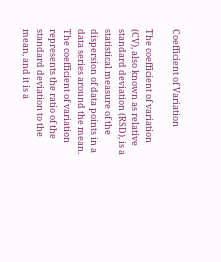Coefficient of Variation

The coefficient of variation (CV), also known as relative standard deviation (RSD), is a statistical measure of the dispersion of data points in a data series around the mean. The coefficient of variation represents the ratio of the standard deviation to the mean, and it is a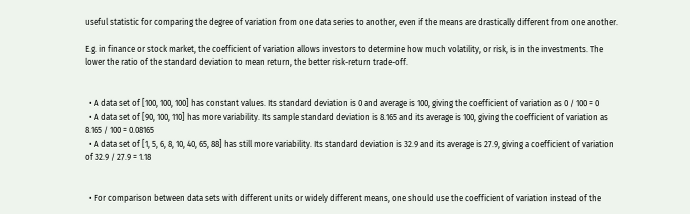useful statistic for comparing the degree of variation from one data series to another, even if the means are drastically different from one another.

E.g. in finance or stock market, the coefficient of variation allows investors to determine how much volatility, or risk, is in the investments. The lower the ratio of the standard deviation to mean return, the better risk-return trade-off.


  • A data set of [100, 100, 100] has constant values. Its standard deviation is 0 and average is 100, giving the coefficient of variation as 0 / 100 = 0
  • A data set of [90, 100, 110] has more variability. Its sample standard deviation is 8.165 and its average is 100, giving the coefficient of variation as 8.165 / 100 = 0.08165
  • A data set of [1, 5, 6, 8, 10, 40, 65, 88] has still more variability. Its standard deviation is 32.9 and its average is 27.9, giving a coefficient of variation of 32.9 / 27.9 = 1.18


  • For comparison between data sets with different units or widely different means, one should use the coefficient of variation instead of the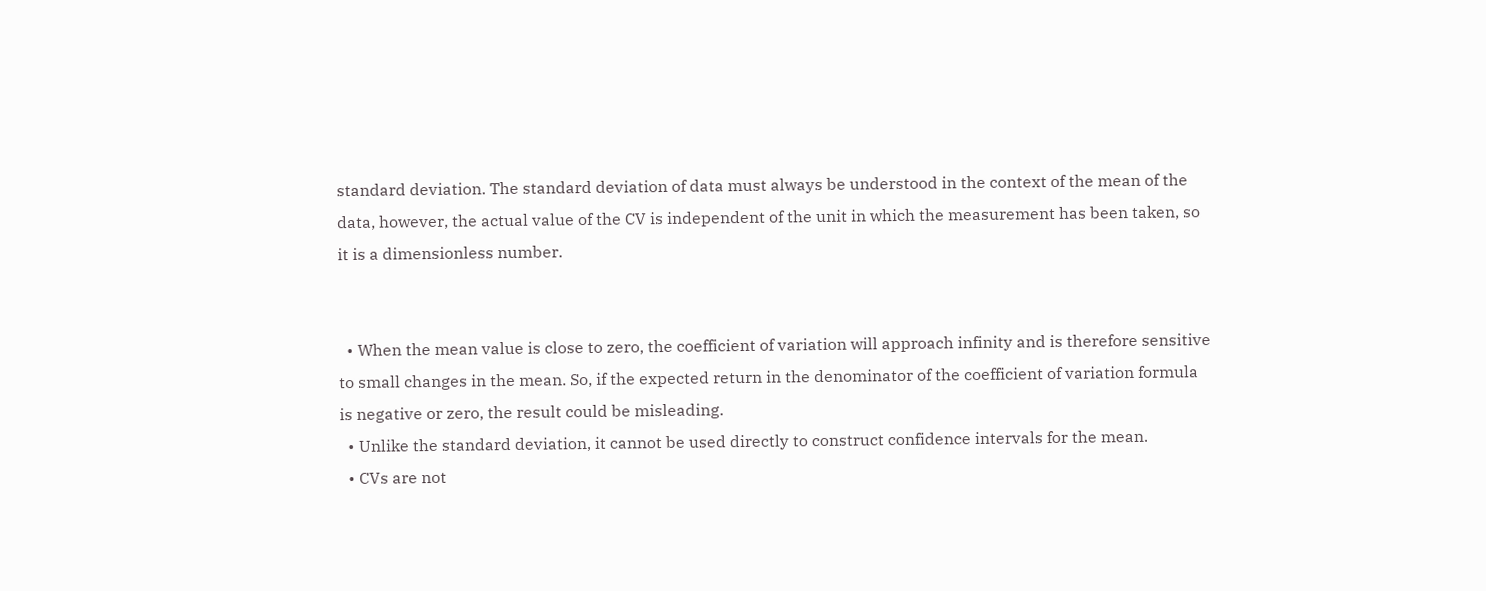standard deviation. The standard deviation of data must always be understood in the context of the mean of the data, however, the actual value of the CV is independent of the unit in which the measurement has been taken, so it is a dimensionless number.


  • When the mean value is close to zero, the coefficient of variation will approach infinity and is therefore sensitive to small changes in the mean. So, if the expected return in the denominator of the coefficient of variation formula is negative or zero, the result could be misleading.
  • Unlike the standard deviation, it cannot be used directly to construct confidence intervals for the mean.
  • CVs are not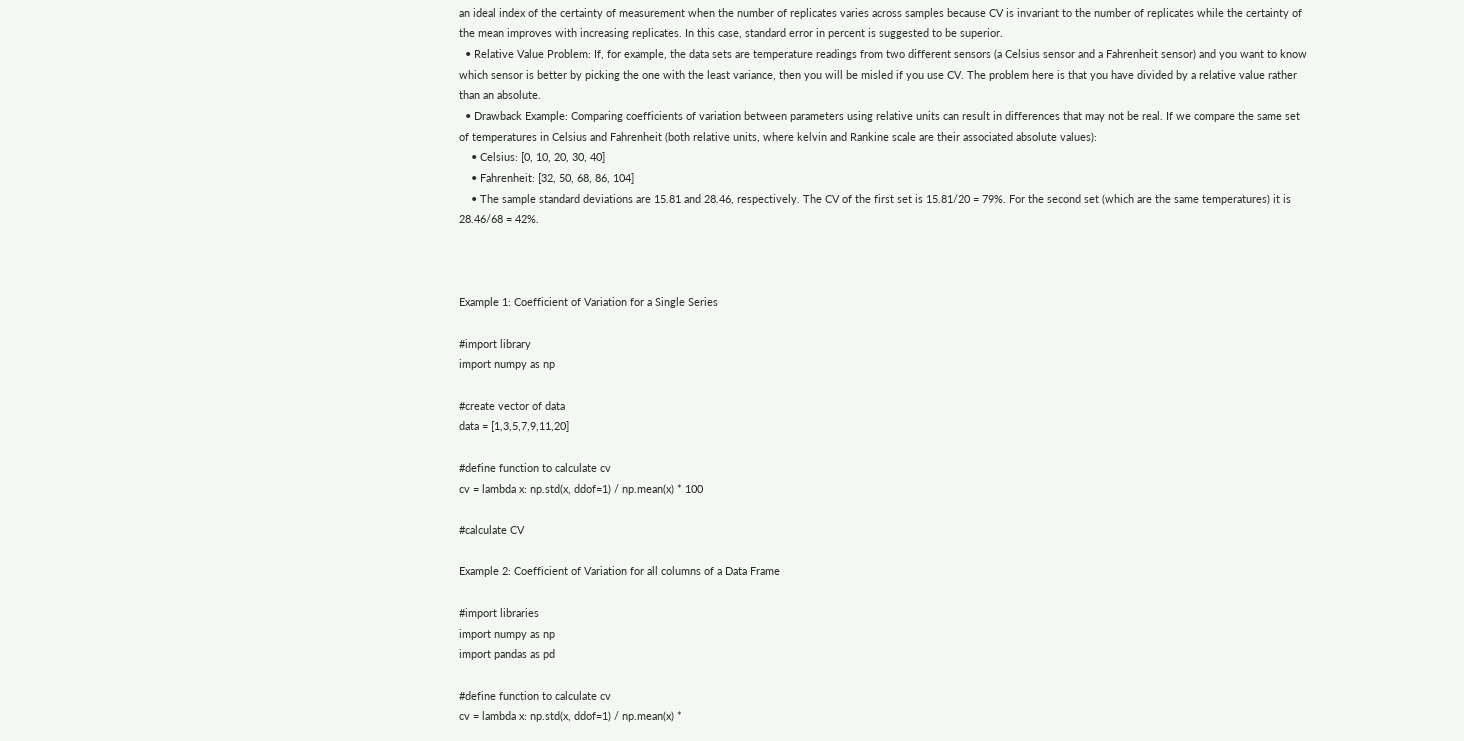an ideal index of the certainty of measurement when the number of replicates varies across samples because CV is invariant to the number of replicates while the certainty of the mean improves with increasing replicates. In this case, standard error in percent is suggested to be superior.
  • Relative Value Problem: If, for example, the data sets are temperature readings from two different sensors (a Celsius sensor and a Fahrenheit sensor) and you want to know which sensor is better by picking the one with the least variance, then you will be misled if you use CV. The problem here is that you have divided by a relative value rather than an absolute.
  • Drawback Example: Comparing coefficients of variation between parameters using relative units can result in differences that may not be real. If we compare the same set of temperatures in Celsius and Fahrenheit (both relative units, where kelvin and Rankine scale are their associated absolute values):
    • Celsius: [0, 10, 20, 30, 40]
    • Fahrenheit: [32, 50, 68, 86, 104]
    • The sample standard deviations are 15.81 and 28.46, respectively. The CV of the first set is 15.81/20 = 79%. For the second set (which are the same temperatures) it is 28.46/68 = 42%.



Example 1: Coefficient of Variation for a Single Series

#import library
import numpy as np

#create vector of data
data = [1,3,5,7,9,11,20]

#define function to calculate cv
cv = lambda x: np.std(x, ddof=1) / np.mean(x) * 100

#calculate CV

Example 2: Coefficient of Variation for all columns of a Data Frame

#import libraries
import numpy as np
import pandas as pd

#define function to calculate cv
cv = lambda x: np.std(x, ddof=1) / np.mean(x) *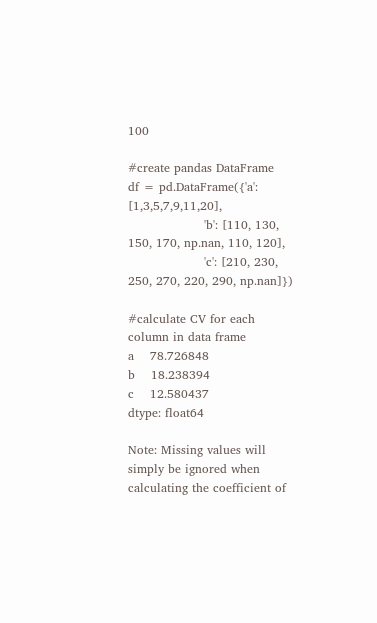100

#create pandas DataFrame
df = pd.DataFrame({'a': [1,3,5,7,9,11,20],
                   'b': [110, 130, 150, 170, np.nan, 110, 120],
                   'c': [210, 230, 250, 270, 220, 290, np.nan]})

#calculate CV for each column in data frame
a    78.726848
b    18.238394
c    12.580437
dtype: float64

Note: Missing values will simply be ignored when calculating the coefficient of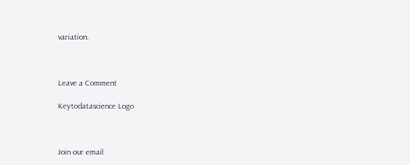variation.



Leave a Comment

Keytodatascience Logo



Join our email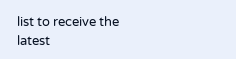list to receive the latest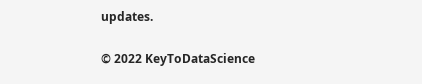updates.

© 2022 KeyToDataScience